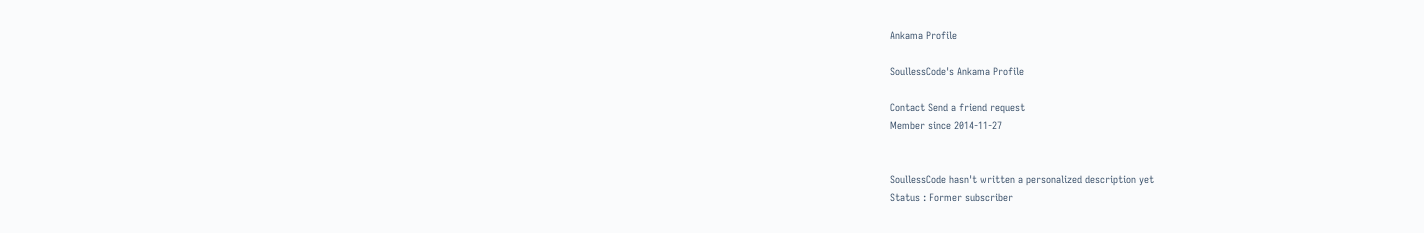Ankama Profile

SoullessCode's Ankama Profile

Contact Send a friend request
Member since 2014-11-27


SoullessCode hasn't written a personalized description yet
Status : Former subscriber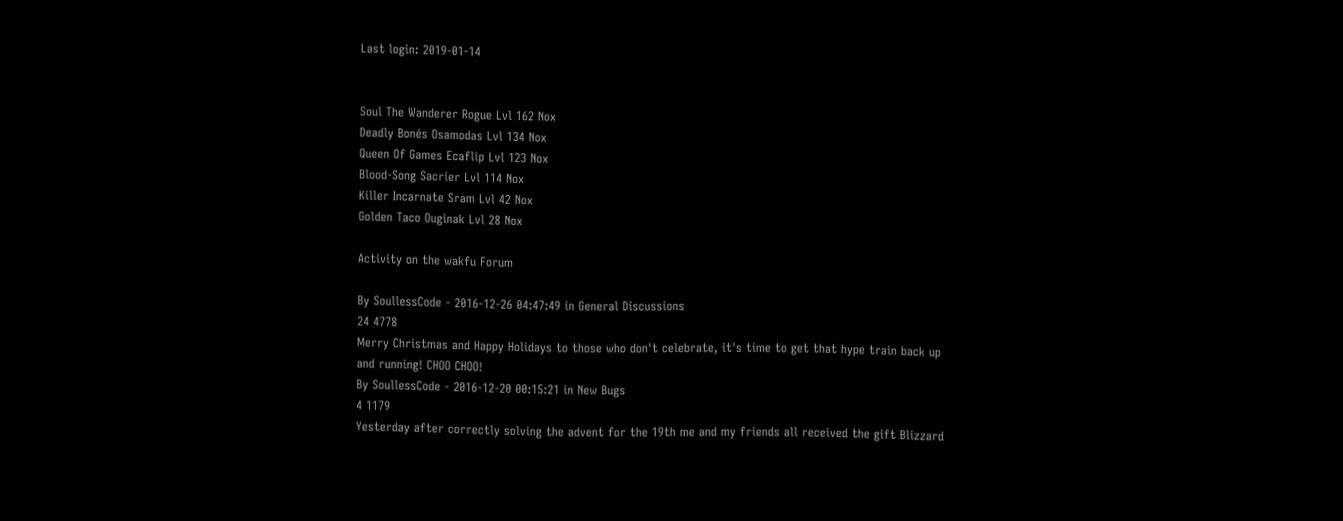Last login: 2019-01-14


Soul The Wanderer Rogue Lvl 162 Nox
Deadly Bonés Osamodas Lvl 134 Nox
Queen Of Games Ecaflip Lvl 123 Nox
Blood-Song Sacrier Lvl 114 Nox
Killer Incarnate Sram Lvl 42 Nox
Golden Taco Ouginak Lvl 28 Nox

Activity on the wakfu Forum

By SoullessCode - 2016-12-26 04:47:49 in General Discussions
24 4778
Merry Christmas and Happy Holidays to those who don't celebrate, it's time to get that hype train back up and running! CHOO CHOO!
By SoullessCode - 2016-12-20 00:15:21 in New Bugs
4 1179
Yesterday after correctly solving the advent for the 19th me and my friends all received the gift Blizzard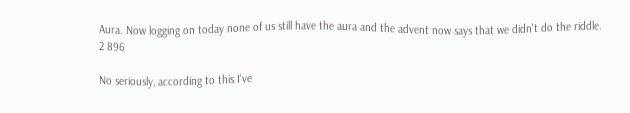Aura. Now logging on today none of us still have the aura and the advent now says that we didn't do the riddle.
2 896

No seriously, according to this I've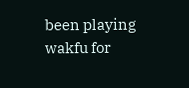been playing wakfu for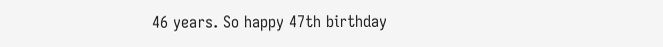46 years. So happy 47th birthday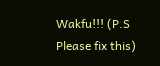Wakfu!!! (P.S Please fix this)